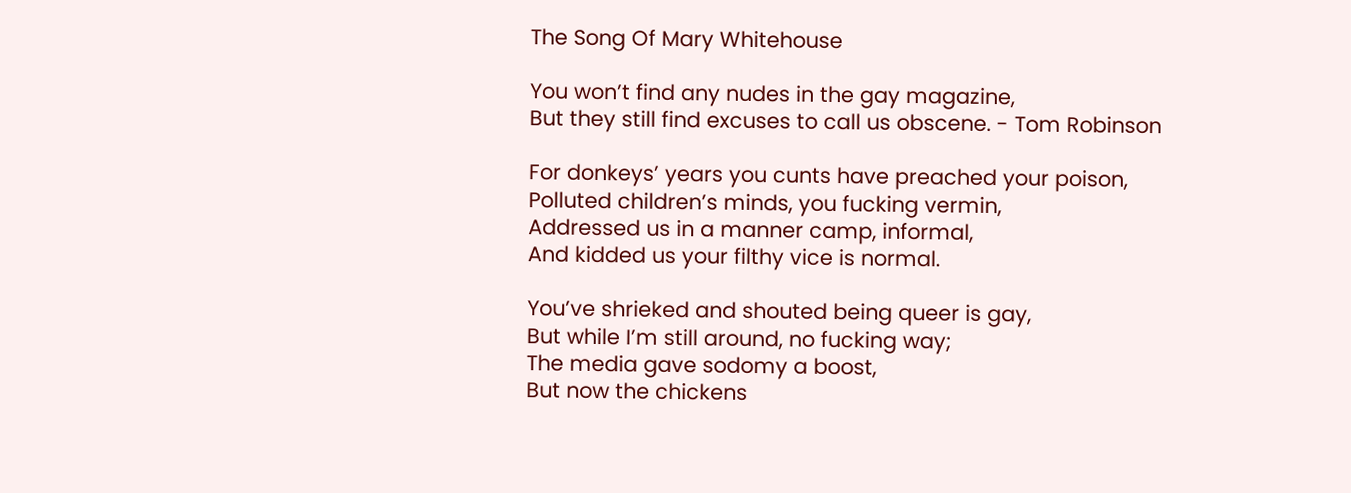The Song Of Mary Whitehouse

You won’t find any nudes in the gay magazine,
But they still find excuses to call us obscene. - Tom Robinson

For donkeys’ years you cunts have preached your poison,
Polluted children’s minds, you fucking vermin,
Addressed us in a manner camp, informal,
And kidded us your filthy vice is normal.

You’ve shrieked and shouted being queer is gay,
But while I’m still around, no fucking way;
The media gave sodomy a boost,
But now the chickens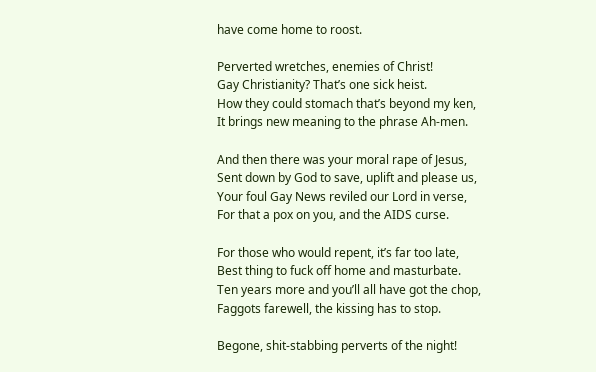have come home to roost.

Perverted wretches, enemies of Christ!
Gay Christianity? That’s one sick heist.
How they could stomach that’s beyond my ken,
It brings new meaning to the phrase Ah-men.

And then there was your moral rape of Jesus,
Sent down by God to save, uplift and please us,
Your foul Gay News reviled our Lord in verse,
For that a pox on you, and the AIDS curse.

For those who would repent, it’s far too late,
Best thing to fuck off home and masturbate.
Ten years more and you’ll all have got the chop,
Faggots farewell, the kissing has to stop.

Begone, shit-stabbing perverts of the night!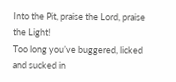Into the Pit, praise the Lord, praise the Light!
Too long you’ve buggered, licked and sucked in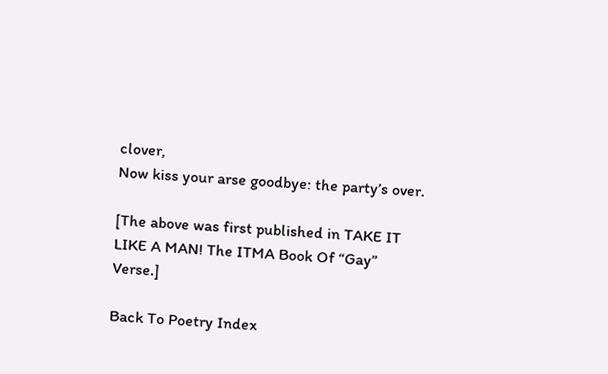clover,
Now kiss your arse goodbye: the party’s over.

[The above was first published in TAKE IT LIKE A MAN! The ITMA Book Of “Gay” Verse.]

Back To Poetry Index